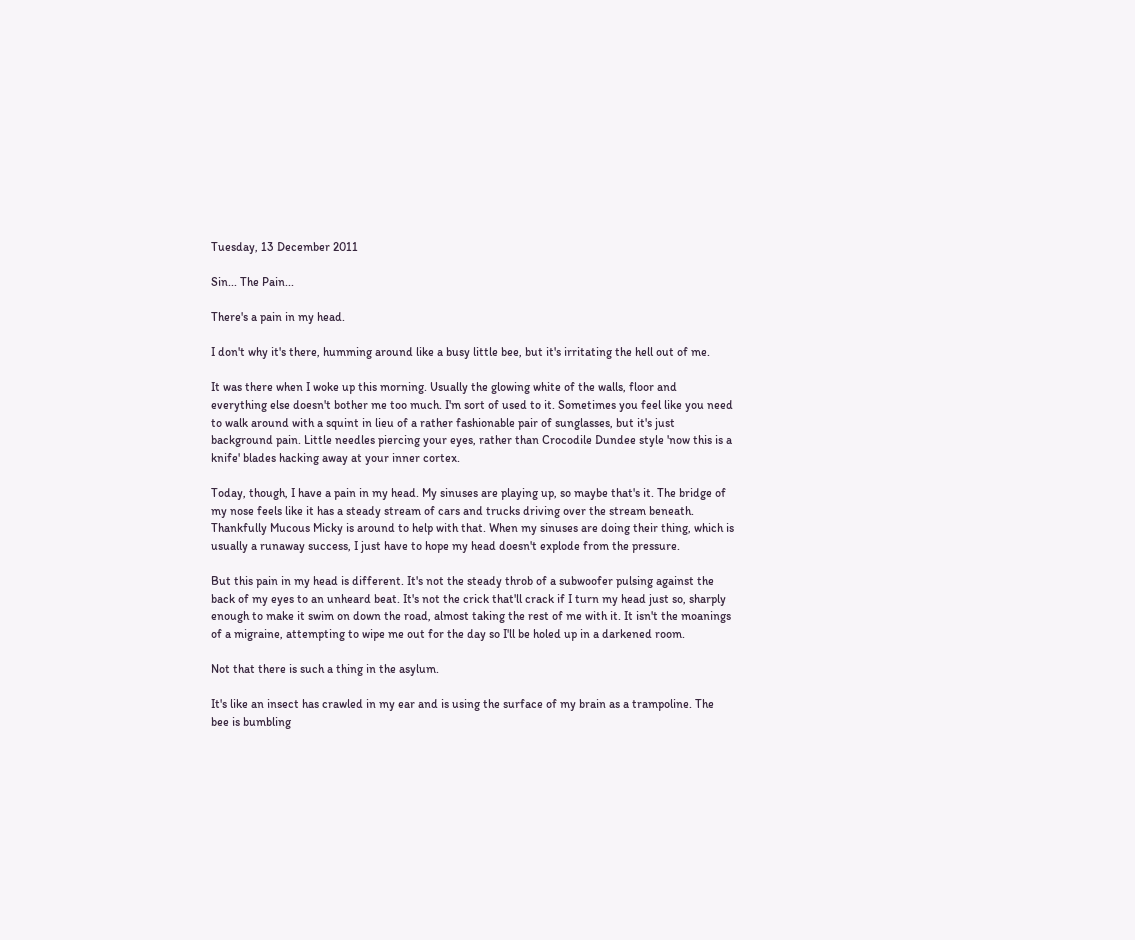Tuesday, 13 December 2011

Sin... The Pain...

There's a pain in my head.

I don't why it's there, humming around like a busy little bee, but it's irritating the hell out of me.

It was there when I woke up this morning. Usually the glowing white of the walls, floor and everything else doesn't bother me too much. I'm sort of used to it. Sometimes you feel like you need to walk around with a squint in lieu of a rather fashionable pair of sunglasses, but it's just background pain. Little needles piercing your eyes, rather than Crocodile Dundee style 'now this is a knife' blades hacking away at your inner cortex.

Today, though, I have a pain in my head. My sinuses are playing up, so maybe that's it. The bridge of my nose feels like it has a steady stream of cars and trucks driving over the stream beneath. Thankfully Mucous Micky is around to help with that. When my sinuses are doing their thing, which is usually a runaway success, I just have to hope my head doesn't explode from the pressure.

But this pain in my head is different. It's not the steady throb of a subwoofer pulsing against the back of my eyes to an unheard beat. It's not the crick that'll crack if I turn my head just so, sharply enough to make it swim on down the road, almost taking the rest of me with it. It isn't the moanings of a migraine, attempting to wipe me out for the day so I'll be holed up in a darkened room.

Not that there is such a thing in the asylum.

It's like an insect has crawled in my ear and is using the surface of my brain as a trampoline. The bee is bumbling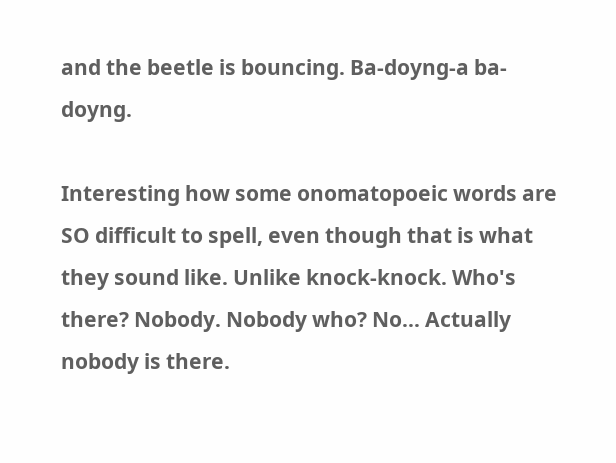and the beetle is bouncing. Ba-doyng-a ba-doyng.

Interesting how some onomatopoeic words are SO difficult to spell, even though that is what they sound like. Unlike knock-knock. Who's there? Nobody. Nobody who? No... Actually nobody is there.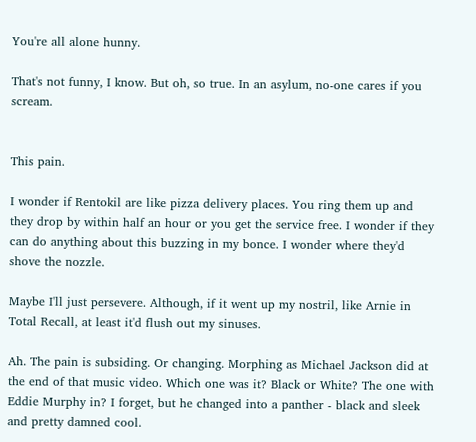You're all alone hunny.

That's not funny, I know. But oh, so true. In an asylum, no-one cares if you scream.


This pain.

I wonder if Rentokil are like pizza delivery places. You ring them up and they drop by within half an hour or you get the service free. I wonder if they can do anything about this buzzing in my bonce. I wonder where they'd shove the nozzle.

Maybe I'll just persevere. Although, if it went up my nostril, like Arnie in Total Recall, at least it'd flush out my sinuses.

Ah. The pain is subsiding. Or changing. Morphing as Michael Jackson did at the end of that music video. Which one was it? Black or White? The one with Eddie Murphy in? I forget, but he changed into a panther - black and sleek and pretty damned cool.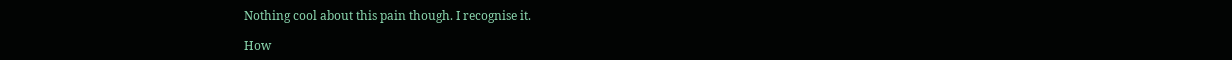Nothing cool about this pain though. I recognise it.

How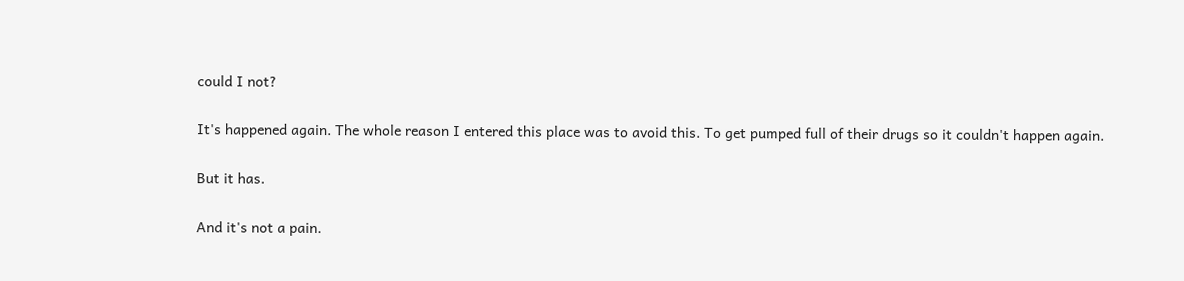could I not?

It's happened again. The whole reason I entered this place was to avoid this. To get pumped full of their drugs so it couldn't happen again.

But it has.

And it's not a pain.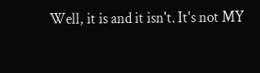Well, it is and it isn't. It's not MY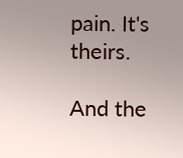pain. It's theirs.

And the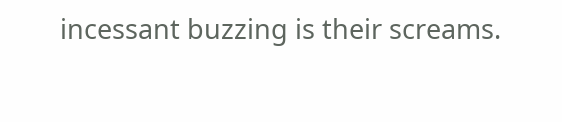incessant buzzing is their screams.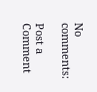No comments:

Post a Comment